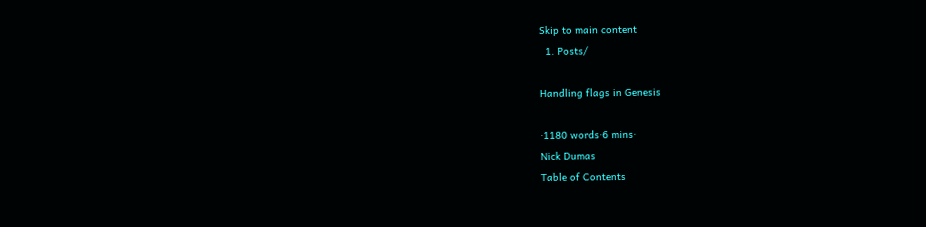Skip to main content
  1. Posts/

Handling flags in Genesis

·1180 words·6 mins·
Nick Dumas
Table of Contents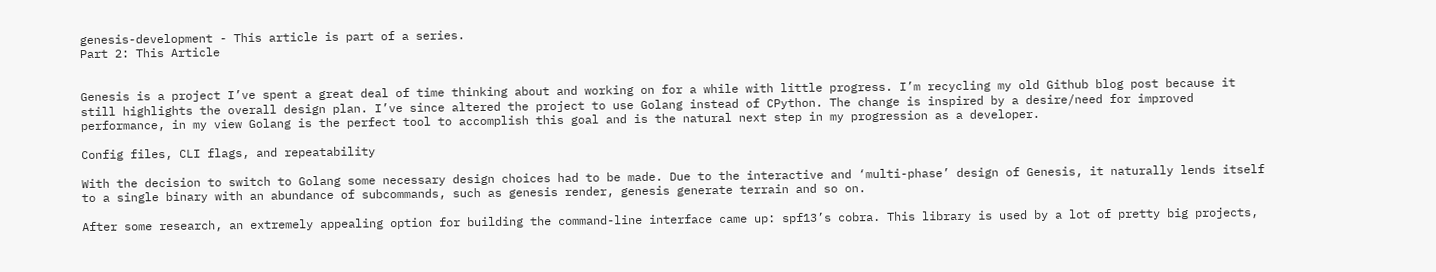genesis-development - This article is part of a series.
Part 2: This Article


Genesis is a project I’ve spent a great deal of time thinking about and working on for a while with little progress. I’m recycling my old Github blog post because it still highlights the overall design plan. I’ve since altered the project to use Golang instead of CPython. The change is inspired by a desire/need for improved performance, in my view Golang is the perfect tool to accomplish this goal and is the natural next step in my progression as a developer.

Config files, CLI flags, and repeatability

With the decision to switch to Golang some necessary design choices had to be made. Due to the interactive and ‘multi-phase’ design of Genesis, it naturally lends itself to a single binary with an abundance of subcommands, such as genesis render, genesis generate terrain and so on.

After some research, an extremely appealing option for building the command-line interface came up: spf13’s cobra. This library is used by a lot of pretty big projects,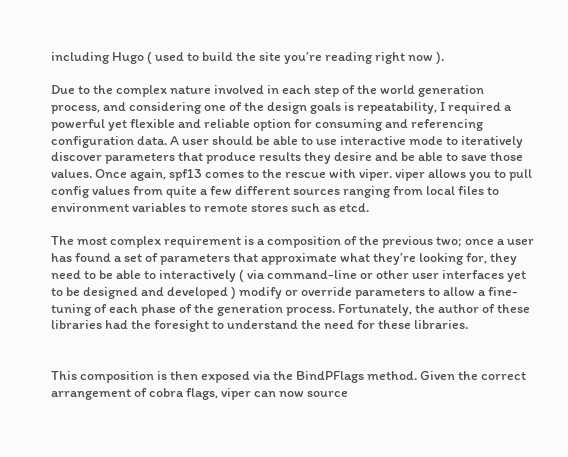including Hugo ( used to build the site you’re reading right now ).

Due to the complex nature involved in each step of the world generation process, and considering one of the design goals is repeatability, I required a powerful yet flexible and reliable option for consuming and referencing configuration data. A user should be able to use interactive mode to iteratively discover parameters that produce results they desire and be able to save those values. Once again, spf13 comes to the rescue with viper. viper allows you to pull config values from quite a few different sources ranging from local files to environment variables to remote stores such as etcd.

The most complex requirement is a composition of the previous two; once a user has found a set of parameters that approximate what they’re looking for, they need to be able to interactively ( via command-line or other user interfaces yet to be designed and developed ) modify or override parameters to allow a fine-tuning of each phase of the generation process. Fortunately, the author of these libraries had the foresight to understand the need for these libraries.


This composition is then exposed via the BindPFlags method. Given the correct arrangement of cobra flags, viper can now source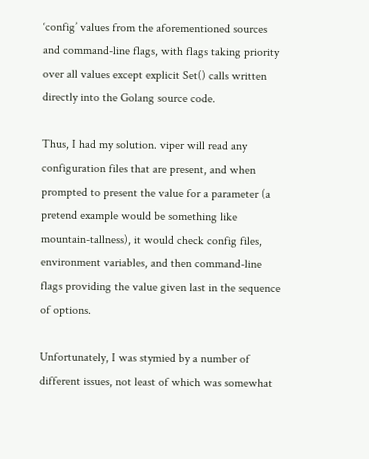‘config’ values from the aforementioned sources and command-line flags, with flags taking priority over all values except explicit Set() calls written directly into the Golang source code.

Thus, I had my solution. viper will read any configuration files that are present, and when prompted to present the value for a parameter (a pretend example would be something like mountain-tallness), it would check config files, environment variables, and then command-line flags providing the value given last in the sequence of options.

Unfortunately, I was stymied by a number of different issues, not least of which was somewhat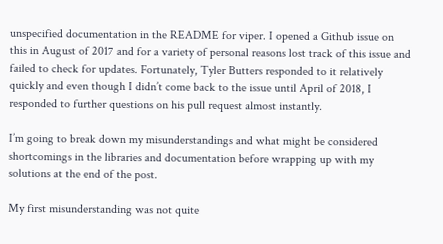unspecified documentation in the README for viper. I opened a Github issue on this in August of 2017 and for a variety of personal reasons lost track of this issue and failed to check for updates. Fortunately, Tyler Butters responded to it relatively quickly and even though I didn’t come back to the issue until April of 2018, I responded to further questions on his pull request almost instantly.

I’m going to break down my misunderstandings and what might be considered shortcomings in the libraries and documentation before wrapping up with my solutions at the end of the post.

My first misunderstanding was not quite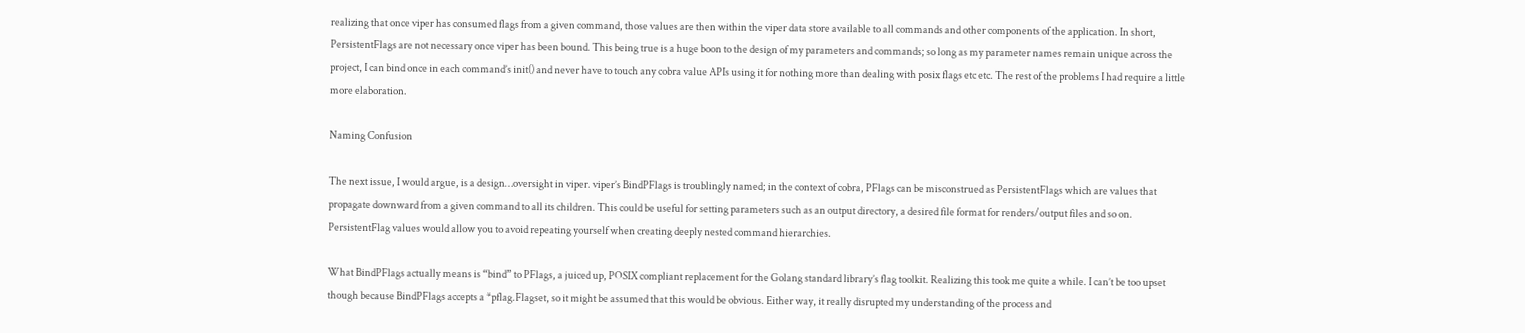realizing that once viper has consumed flags from a given command, those values are then within the viper data store available to all commands and other components of the application. In short, PersistentFlags are not necessary once viper has been bound. This being true is a huge boon to the design of my parameters and commands; so long as my parameter names remain unique across the project, I can bind once in each command’s init() and never have to touch any cobra value APIs using it for nothing more than dealing with posix flags etc etc. The rest of the problems I had require a little more elaboration.

Naming Confusion

The next issue, I would argue, is a design…oversight in viper. viper’s BindPFlags is troublingly named; in the context of cobra, PFlags can be misconstrued as PersistentFlags which are values that propagate downward from a given command to all its children. This could be useful for setting parameters such as an output directory, a desired file format for renders/output files and so on. PersistentFlag values would allow you to avoid repeating yourself when creating deeply nested command hierarchies.

What BindPFlags actually means is “bind” to PFlags, a juiced up, POSIX compliant replacement for the Golang standard library’s flag toolkit. Realizing this took me quite a while. I can’t be too upset though because BindPFlags accepts a *pflag.Flagset, so it might be assumed that this would be obvious. Either way, it really disrupted my understanding of the process and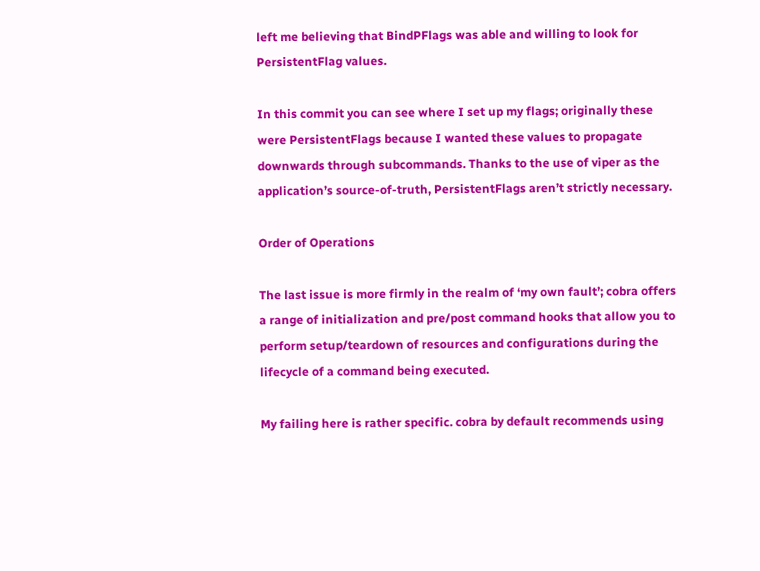left me believing that BindPFlags was able and willing to look for PersistentFlag values.

In this commit you can see where I set up my flags; originally these were PersistentFlags because I wanted these values to propagate downwards through subcommands. Thanks to the use of viper as the application’s source-of-truth, PersistentFlags aren’t strictly necessary.

Order of Operations

The last issue is more firmly in the realm of ‘my own fault’; cobra offers a range of initialization and pre/post command hooks that allow you to perform setup/teardown of resources and configurations during the lifecycle of a command being executed.

My failing here is rather specific. cobra by default recommends using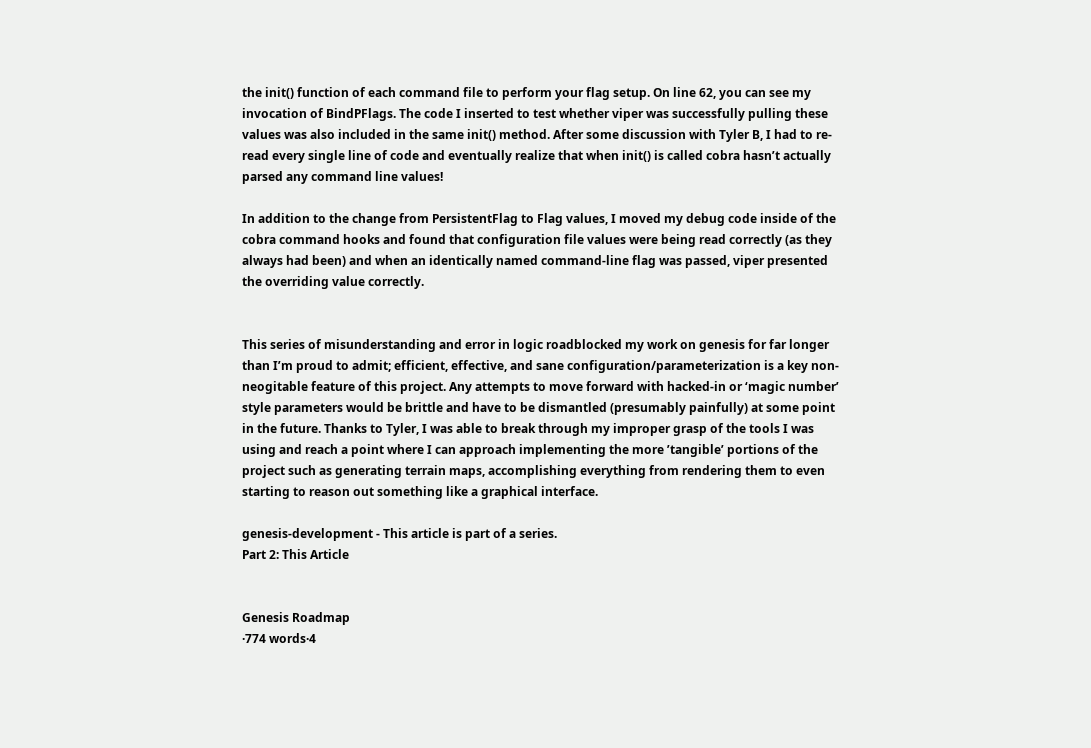the init() function of each command file to perform your flag setup. On line 62, you can see my invocation of BindPFlags. The code I inserted to test whether viper was successfully pulling these values was also included in the same init() method. After some discussion with Tyler B, I had to re-read every single line of code and eventually realize that when init() is called cobra hasn’t actually parsed any command line values!

In addition to the change from PersistentFlag to Flag values, I moved my debug code inside of the cobra command hooks and found that configuration file values were being read correctly (as they always had been) and when an identically named command-line flag was passed, viper presented the overriding value correctly.


This series of misunderstanding and error in logic roadblocked my work on genesis for far longer than I’m proud to admit; efficient, effective, and sane configuration/parameterization is a key non-neogitable feature of this project. Any attempts to move forward with hacked-in or ‘magic number’ style parameters would be brittle and have to be dismantled (presumably painfully) at some point in the future. Thanks to Tyler, I was able to break through my improper grasp of the tools I was using and reach a point where I can approach implementing the more ’tangible’ portions of the project such as generating terrain maps, accomplishing everything from rendering them to even starting to reason out something like a graphical interface.

genesis-development - This article is part of a series.
Part 2: This Article


Genesis Roadmap
·774 words·4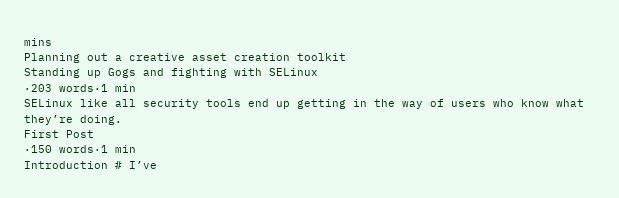mins
Planning out a creative asset creation toolkit
Standing up Gogs and fighting with SELinux
·203 words·1 min
SELinux like all security tools end up getting in the way of users who know what they’re doing.
First Post
·150 words·1 min
Introduction # I’ve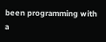been programming with a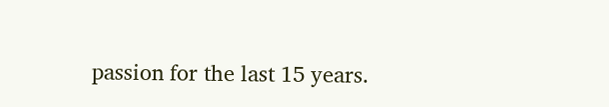passion for the last 15 years.